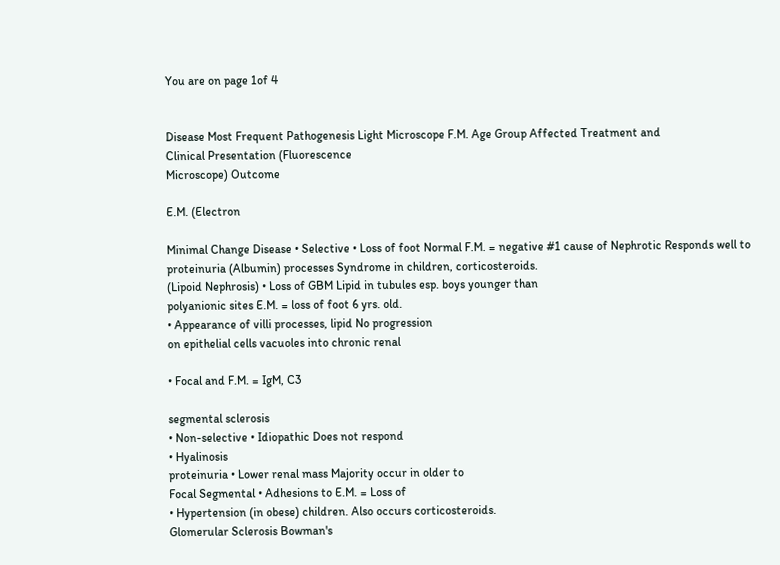You are on page 1of 4


Disease Most Frequent Pathogenesis Light Microscope F.M. Age Group Affected Treatment and
Clinical Presentation (Fluorescence
Microscope) Outcome

E.M. (Electron

Minimal Change Disease • Selective • Loss of foot Normal F.M. = negative #1 cause of Nephrotic Responds well to
proteinuria (Albumin) processes Syndrome in children, corticosteroids.
(Lipoid Nephrosis) • Loss of GBM Lipid in tubules esp. boys younger than
polyanionic sites E.M. = loss of foot 6 yrs. old.
• Appearance of villi processes, lipid No progression
on epithelial cells vacuoles into chronic renal

• Focal and F.M. = IgM, C3

segmental sclerosis
• Non-selective • Idiopathic Does not respond
• Hyalinosis
proteinuria • Lower renal mass Majority occur in older to
Focal Segmental • Adhesions to E.M. = Loss of
• Hypertension (in obese) children. Also occurs corticosteroids.
Glomerular Sclerosis Bowman's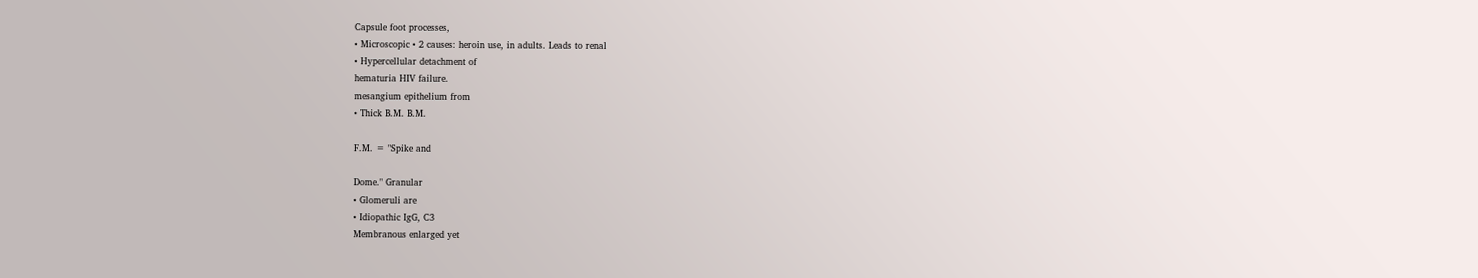Capsule foot processes,
• Microscopic • 2 causes: heroin use, in adults. Leads to renal
• Hypercellular detachment of
hematuria HIV failure.
mesangium epithelium from
• Thick B.M. B.M.

F.M. = "Spike and

Dome." Granular
• Glomeruli are
• Idiopathic IgG, C3
Membranous enlarged yet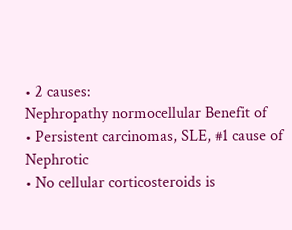• 2 causes:
Nephropathy normocellular Benefit of
• Persistent carcinomas, SLE, #1 cause of Nephrotic
• No cellular corticosteroids is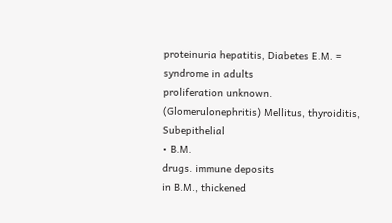proteinuria hepatitis, Diabetes E.M. = syndrome in adults
proliferation unknown.
(Glomerulonephritis) Mellitus, thyroiditis, Subepithelial
• B.M.
drugs. immune deposits
in B.M., thickened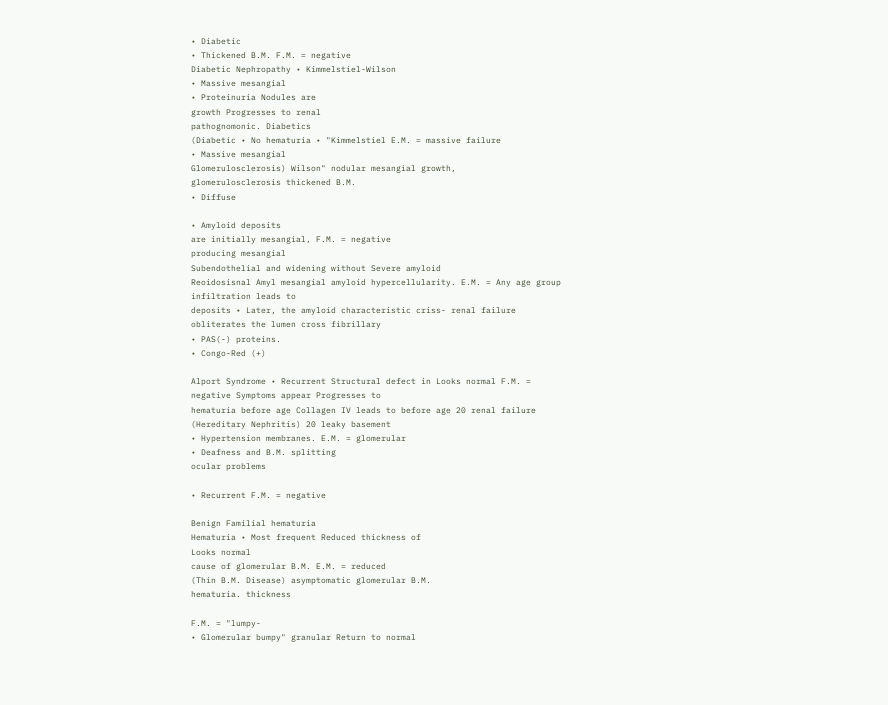• Diabetic
• Thickened B.M. F.M. = negative
Diabetic Nephropathy • Kimmelstiel-Wilson
• Massive mesangial
• Proteinuria Nodules are
growth Progresses to renal
pathognomonic. Diabetics
(Diabetic • No hematuria • "Kimmelstiel E.M. = massive failure
• Massive mesangial
Glomerulosclerosis) Wilson" nodular mesangial growth,
glomerulosclerosis thickened B.M.
• Diffuse

• Amyloid deposits
are initially mesangial, F.M. = negative
producing mesangial
Subendothelial and widening without Severe amyloid
Reoidosisnal Amyl mesangial amyloid hypercellularity. E.M. = Any age group infiltration leads to
deposits • Later, the amyloid characteristic criss- renal failure
obliterates the lumen cross fibrillary
• PAS(-) proteins.
• Congo-Red (+)

Alport Syndrome • Recurrent Structural defect in Looks normal F.M. = negative Symptoms appear Progresses to
hematuria before age Collagen IV leads to before age 20 renal failure
(Hereditary Nephritis) 20 leaky basement
• Hypertension membranes. E.M. = glomerular
• Deafness and B.M. splitting
ocular problems

• Recurrent F.M. = negative

Benign Familial hematuria
Hematuria • Most frequent Reduced thickness of
Looks normal
cause of glomerular B.M. E.M. = reduced
(Thin B.M. Disease) asymptomatic glomerular B.M.
hematuria. thickness

F.M. = "lumpy-
• Glomerular bumpy" granular Return to normal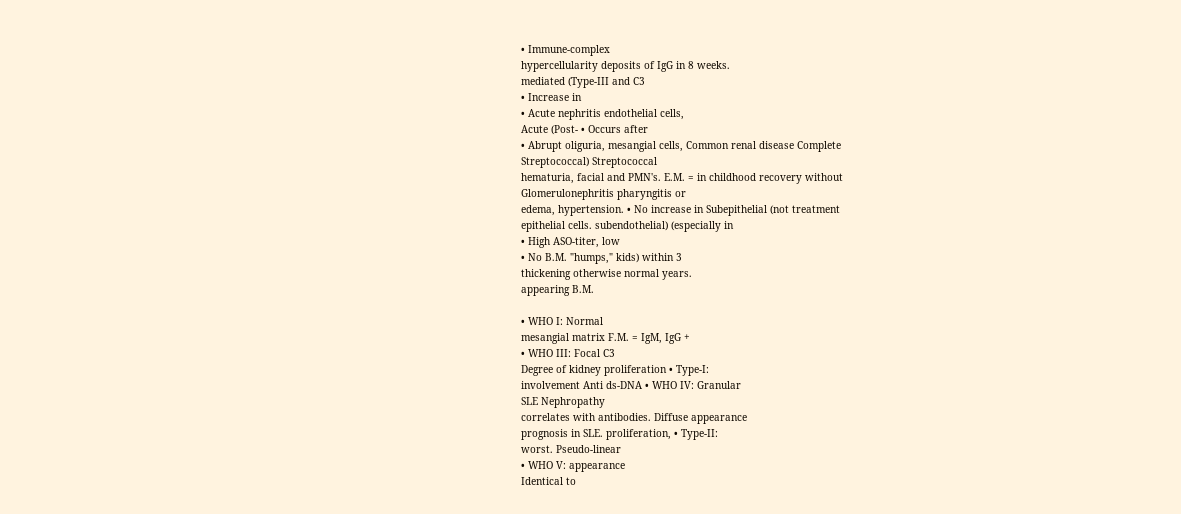• Immune-complex
hypercellularity deposits of IgG in 8 weeks.
mediated (Type-III and C3
• Increase in
• Acute nephritis endothelial cells,
Acute (Post- • Occurs after
• Abrupt oliguria, mesangial cells, Common renal disease Complete
Streptococcal) Streptococcal
hematuria, facial and PMN's. E.M. = in childhood recovery without
Glomerulonephritis pharyngitis or
edema, hypertension. • No increase in Subepithelial (not treatment
epithelial cells. subendothelial) (especially in
• High ASO-titer, low
• No B.M. "humps," kids) within 3
thickening otherwise normal years.
appearing B.M.

• WHO I: Normal
mesangial matrix F.M. = IgM, IgG +
• WHO III: Focal C3
Degree of kidney proliferation • Type-I:
involvement Anti ds-DNA • WHO IV: Granular
SLE Nephropathy
correlates with antibodies. Diffuse appearance
prognosis in SLE. proliferation, • Type-II:
worst. Pseudo-linear
• WHO V: appearance
Identical to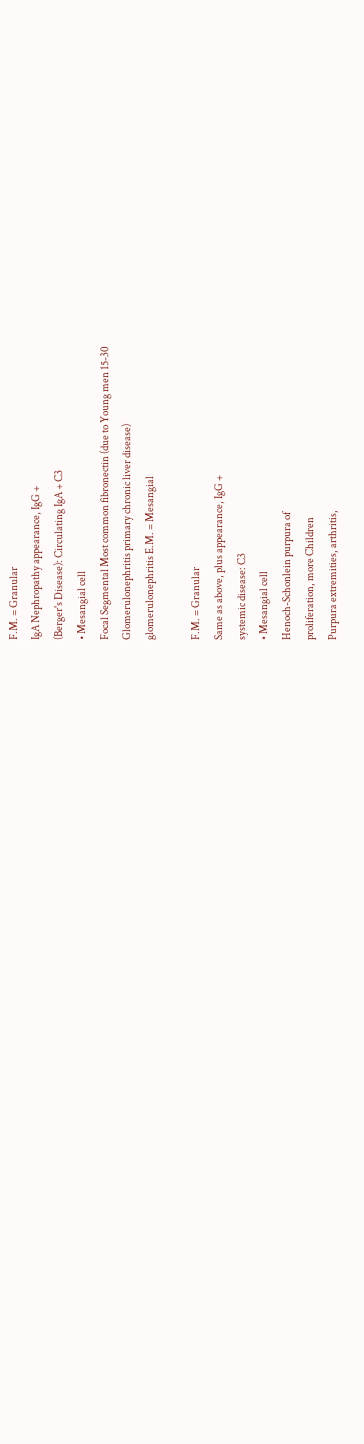F.M. = Granular
IgA Nephropathy appearance, IgG +
(Berger's Disease): Circulating IgA + C3
• Mesangial cell
Focal Segmental Most common fibronectin (due to Young men 15-30
Glomerulonephritis primary chronic liver disease)
glomerulonephritis E.M. = Mesangial

F.M. = Granular
Same as above, plus appearance, IgG +
systemic disease: C3
• Mesangial cell
Henoch-Schonlein purpura of
proliferation, more Children
Purpura extremities, arthritis,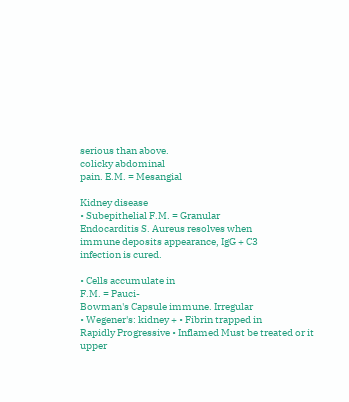serious than above.
colicky abdominal
pain. E.M. = Mesangial

Kidney disease
• Subepithelial F.M. = Granular
Endocarditis S. Aureus resolves when
immune deposits appearance, IgG + C3
infection is cured.

• Cells accumulate in
F.M. = Pauci-
Bowman's Capsule immune. Irregular
• Wegener's: kidney + • Fibrin trapped in
Rapidly Progressive • Inflamed Must be treated or it
upper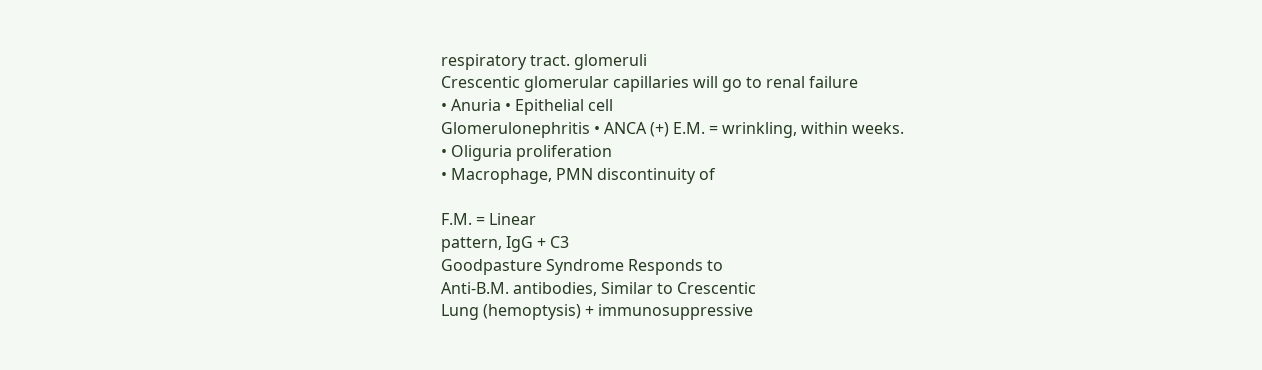respiratory tract. glomeruli
Crescentic glomerular capillaries will go to renal failure
• Anuria • Epithelial cell
Glomerulonephritis • ANCA (+) E.M. = wrinkling, within weeks.
• Oliguria proliferation
• Macrophage, PMN discontinuity of

F.M. = Linear
pattern, IgG + C3
Goodpasture Syndrome Responds to
Anti-B.M. antibodies, Similar to Crescentic
Lung (hemoptysis) + immunosuppressive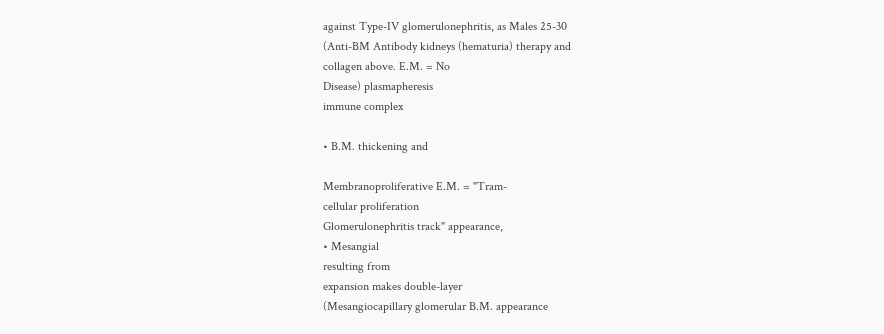against Type-IV glomerulonephritis, as Males 25-30
(Anti-BM Antibody kidneys (hematuria) therapy and
collagen above. E.M. = No
Disease) plasmapheresis
immune complex

• B.M. thickening and

Membranoproliferative E.M. = "Tram-
cellular proliferation
Glomerulonephritis track" appearance,
• Mesangial
resulting from
expansion makes double-layer
(Mesangiocapillary glomerular B.M. appearance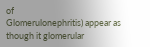of
Glomerulonephritis) appear as though it glomerular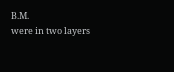B.M.
were in two layers